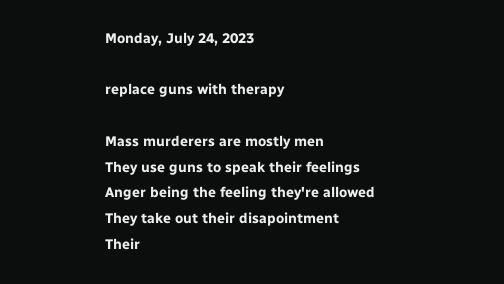Monday, July 24, 2023

replace guns with therapy

Mass murderers are mostly men
They use guns to speak their feelings
Anger being the feeling they're allowed
They take out their disapointment
Their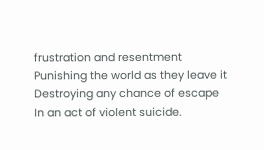frustration and resentment
Punishing the world as they leave it
Destroying any chance of escape
In an act of violent suicide.